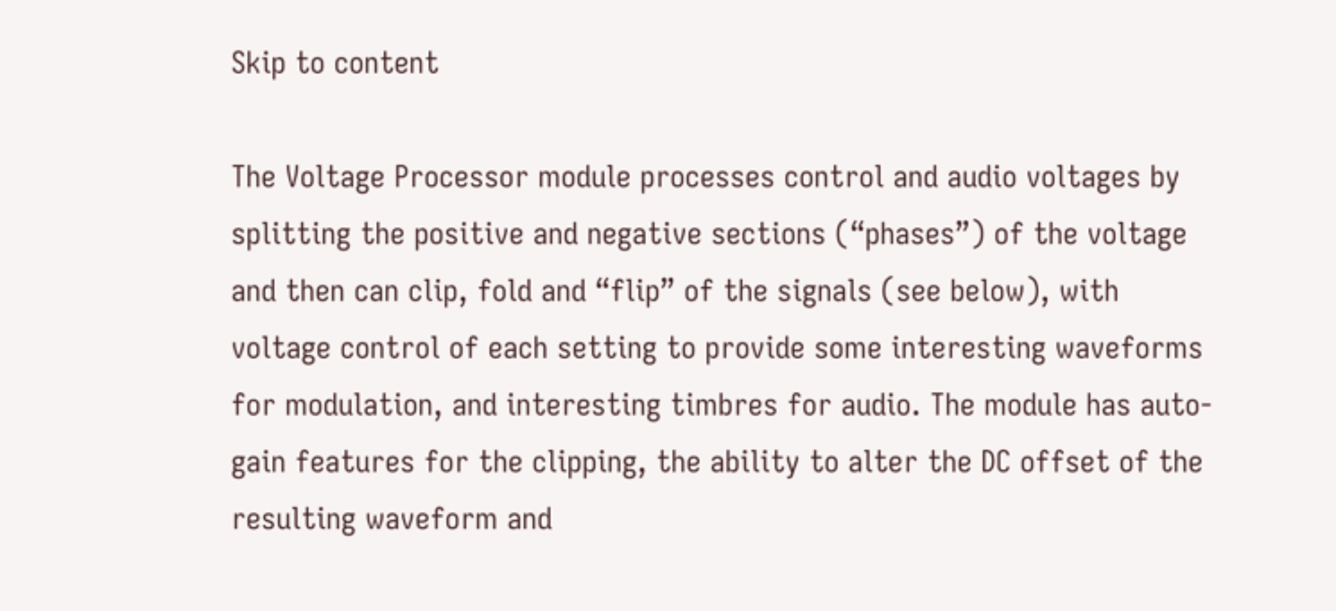Skip to content

The Voltage Processor module processes control and audio voltages by splitting the positive and negative sections (“phases”) of the voltage and then can clip, fold and “flip” of the signals (see below), with voltage control of each setting to provide some interesting waveforms for modulation, and interesting timbres for audio. The module has auto-gain features for the clipping, the ability to alter the DC offset of the resulting waveform and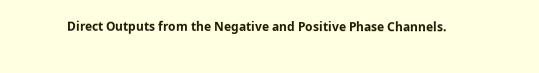Direct Outputs from the Negative and Positive Phase Channels.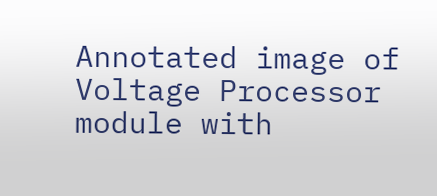Annotated image of Voltage Processor module with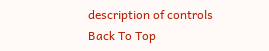description of controls
Back To Top